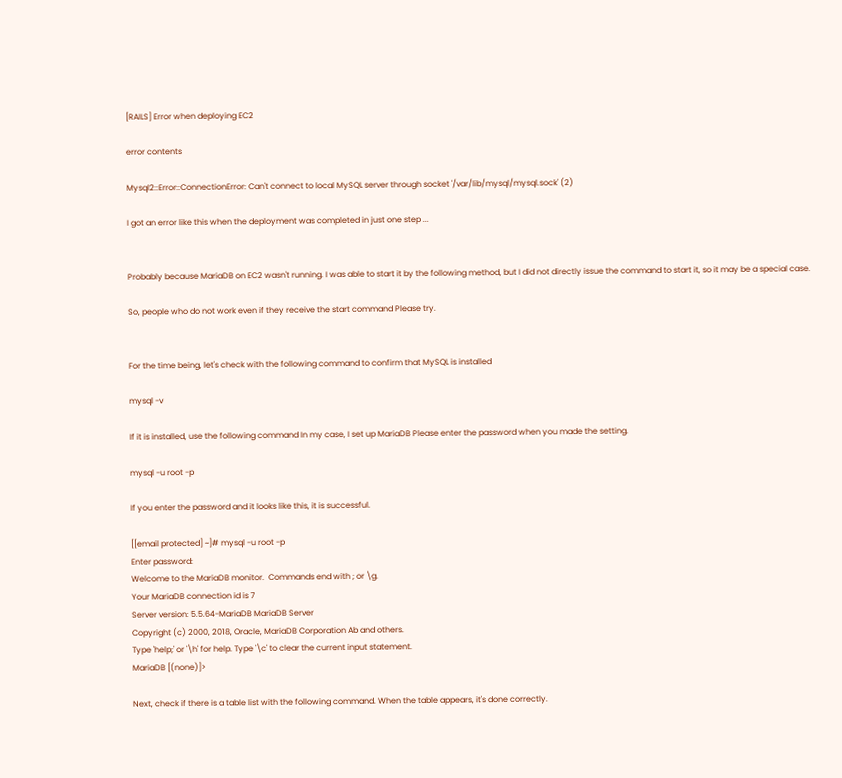[RAILS] Error when deploying EC2

error contents

Mysql2::Error::ConnectionError: Can't connect to local MySQL server through socket '/var/lib/mysql/mysql.sock' (2)

I got an error like this when the deployment was completed in just one step ...


Probably because MariaDB on EC2 wasn't running. I was able to start it by the following method, but I did not directly issue the command to start it, so it may be a special case.

So, people who do not work even if they receive the start command Please try.


For the time being, let's check with the following command to confirm that MySQL is installed

mysql -v

If it is installed, use the following command In my case, I set up MariaDB Please enter the password when you made the setting.

mysql -u root -p

If you enter the password and it looks like this, it is successful.

[[email protected] ~]# mysql -u root -p
Enter password:
Welcome to the MariaDB monitor.  Commands end with ; or \g.
Your MariaDB connection id is 7
Server version: 5.5.64-MariaDB MariaDB Server
Copyright (c) 2000, 2018, Oracle, MariaDB Corporation Ab and others.
Type 'help;' or '\h' for help. Type '\c' to clear the current input statement.
MariaDB [(none)]>

Next, check if there is a table list with the following command. When the table appears, it's done correctly.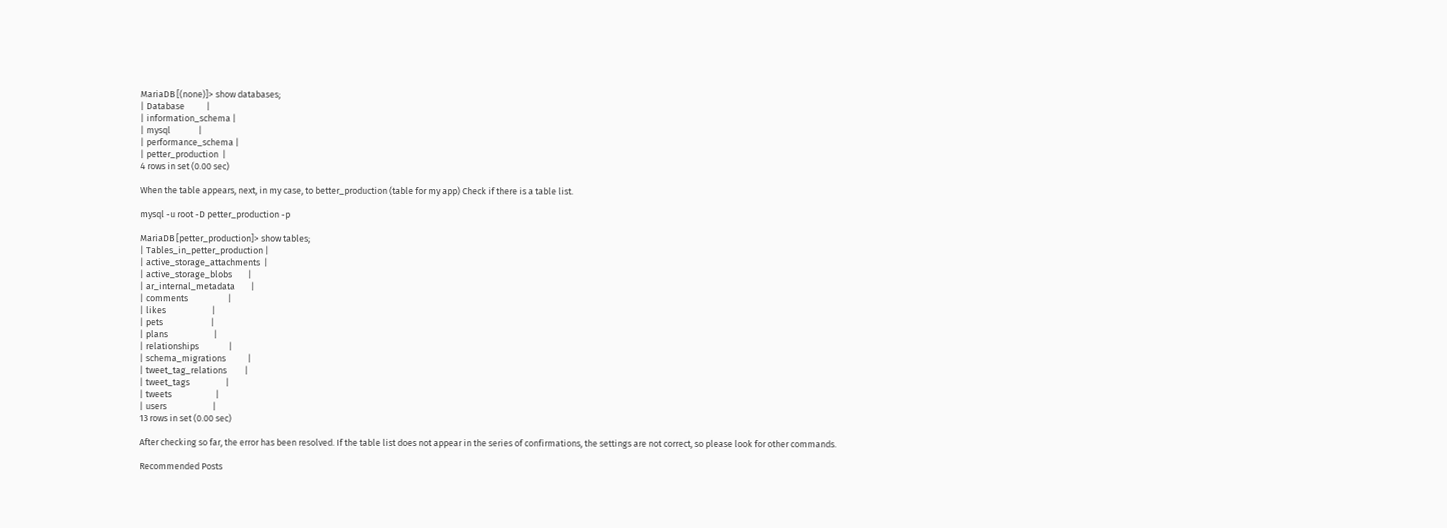MariaDB [(none)]> show databases;
| Database           |
| information_schema |
| mysql              |
| performance_schema |
| petter_production  |
4 rows in set (0.00 sec)

When the table appears, next, in my case, to better_production (table for my app) Check if there is a table list.

mysql -u root -D petter_production -p

MariaDB [petter_production]> show tables;
| Tables_in_petter_production |
| active_storage_attachments  |
| active_storage_blobs        |
| ar_internal_metadata        |
| comments                    |
| likes                       |
| pets                        |
| plans                       |
| relationships               |
| schema_migrations           |
| tweet_tag_relations         |
| tweet_tags                  |
| tweets                      |
| users                       |
13 rows in set (0.00 sec)

After checking so far, the error has been resolved. If the table list does not appear in the series of confirmations, the settings are not correct, so please look for other commands.

Recommended Posts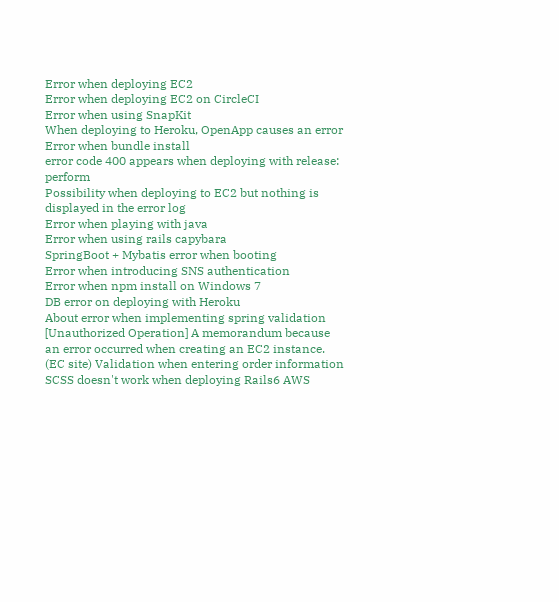Error when deploying EC2
Error when deploying EC2 on CircleCI
Error when using SnapKit
When deploying to Heroku, OpenApp causes an error
Error when bundle install
error code 400 appears when deploying with release: perform
Possibility when deploying to EC2 but nothing is displayed in the error log
Error when playing with java
Error when using rails capybara
SpringBoot + Mybatis error when booting
Error when introducing SNS authentication
Error when npm install on Windows 7
DB error on deploying with Heroku
About error when implementing spring validation
[Unauthorized Operation] A memorandum because an error occurred when creating an EC2 instance.
(EC site) Validation when entering order information
SCSS doesn't work when deploying Rails6 AWS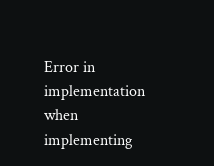Error in implementation when implementing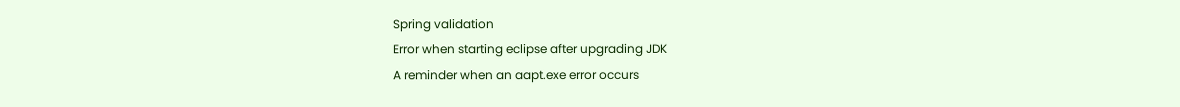Spring validation
Error when starting eclipse after upgrading JDK
A reminder when an aapt.exe error occurs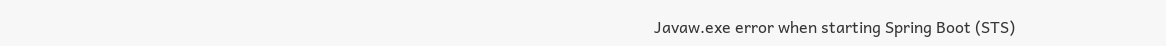Javaw.exe error when starting Spring Boot (STS)